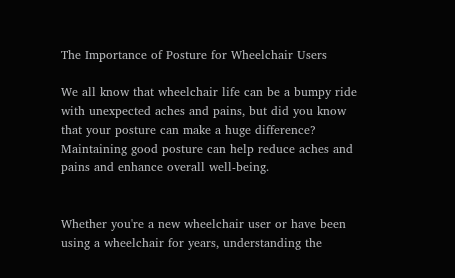The Importance of Posture for Wheelchair Users

We all know that wheelchair life can be a bumpy ride with unexpected aches and pains, but did you know that your posture can make a huge difference? Maintaining good posture can help reduce aches and pains and enhance overall well-being.


Whether you're a new wheelchair user or have been using a wheelchair for years, understanding the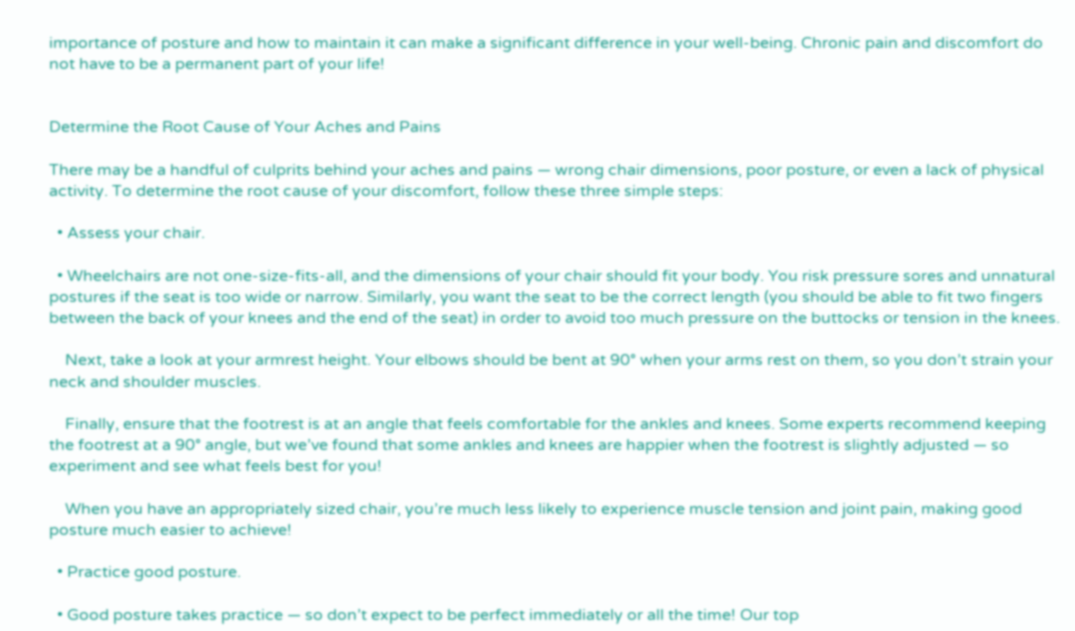importance of posture and how to maintain it can make a significant difference in your well-being. Chronic pain and discomfort do not have to be a permanent part of your life!


Determine the Root Cause of Your Aches and Pains

There may be a handful of culprits behind your aches and pains — wrong chair dimensions, poor posture, or even a lack of physical activity. To determine the root cause of your discomfort, follow these three simple steps:

  • Assess your chair.

  • Wheelchairs are not one-size-fits-all, and the dimensions of your chair should fit your body. You risk pressure sores and unnatural postures if the seat is too wide or narrow. Similarly, you want the seat to be the correct length (you should be able to fit two fingers between the back of your knees and the end of the seat) in order to avoid too much pressure on the buttocks or tension in the knees.

    Next, take a look at your armrest height. Your elbows should be bent at 90° when your arms rest on them, so you don’t strain your neck and shoulder muscles.

    Finally, ensure that the footrest is at an angle that feels comfortable for the ankles and knees. Some experts recommend keeping the footrest at a 90° angle, but we’ve found that some ankles and knees are happier when the footrest is slightly adjusted — so experiment and see what feels best for you!

    When you have an appropriately sized chair, you’re much less likely to experience muscle tension and joint pain, making good posture much easier to achieve!

  • Practice good posture.

  • Good posture takes practice — so don’t expect to be perfect immediately or all the time! Our top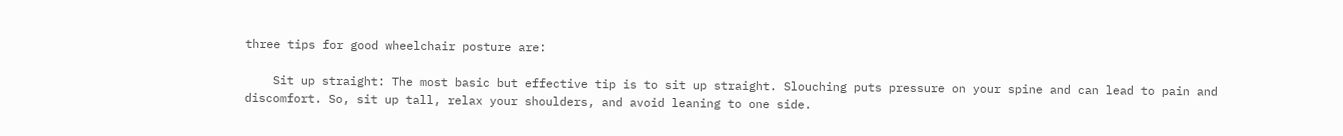three tips for good wheelchair posture are:

    Sit up straight: The most basic but effective tip is to sit up straight. Slouching puts pressure on your spine and can lead to pain and discomfort. So, sit up tall, relax your shoulders, and avoid leaning to one side.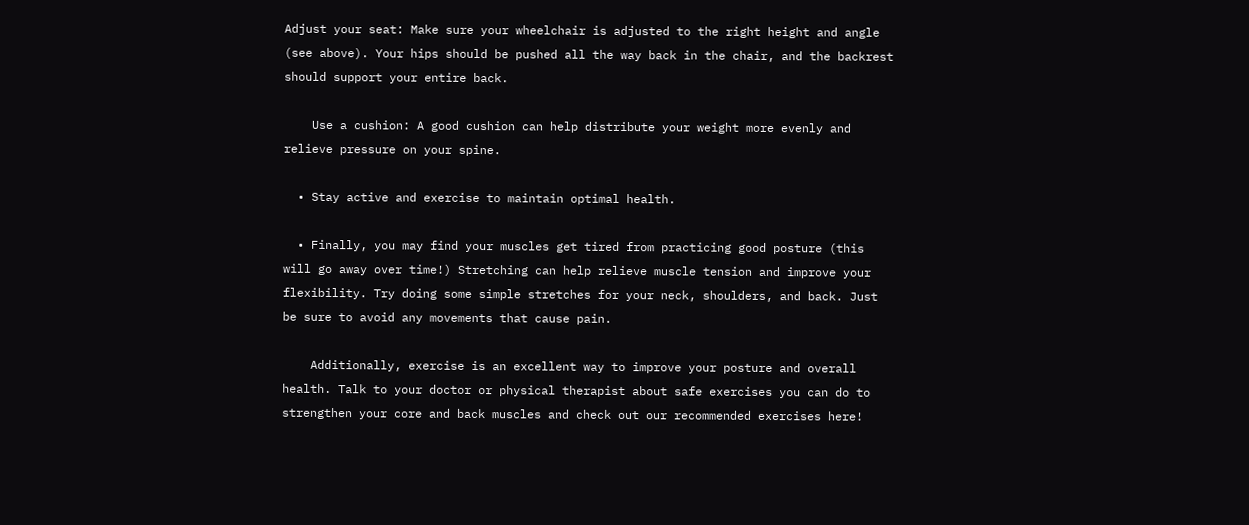Adjust your seat: Make sure your wheelchair is adjusted to the right height and angle (see above). Your hips should be pushed all the way back in the chair, and the backrest should support your entire back.

    Use a cushion: A good cushion can help distribute your weight more evenly and relieve pressure on your spine.

  • Stay active and exercise to maintain optimal health.

  • Finally, you may find your muscles get tired from practicing good posture (this will go away over time!) Stretching can help relieve muscle tension and improve your flexibility. Try doing some simple stretches for your neck, shoulders, and back. Just be sure to avoid any movements that cause pain.

    Additionally, exercise is an excellent way to improve your posture and overall health. Talk to your doctor or physical therapist about safe exercises you can do to strengthen your core and back muscles and check out our recommended exercises here!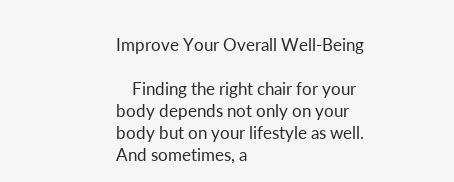Improve Your Overall Well-Being

    Finding the right chair for your body depends not only on your body but on your lifestyle as well. And sometimes, a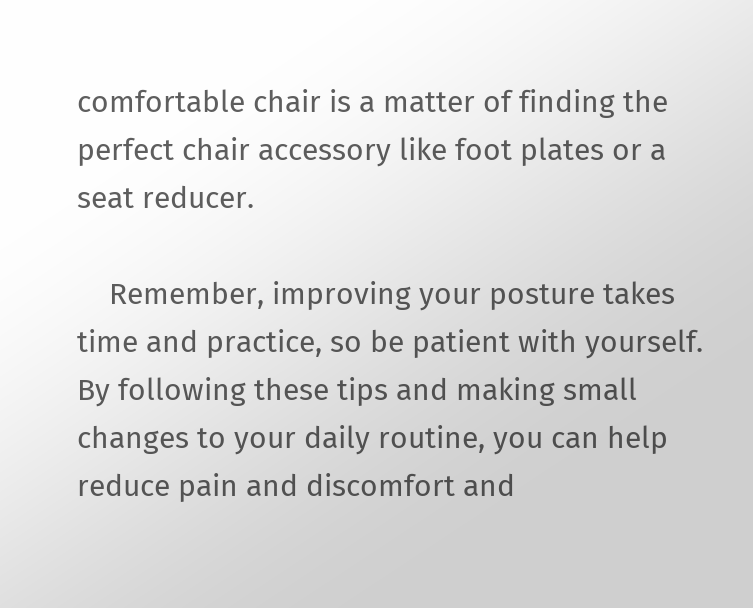comfortable chair is a matter of finding the perfect chair accessory like foot plates or a seat reducer.

    Remember, improving your posture takes time and practice, so be patient with yourself. By following these tips and making small changes to your daily routine, you can help reduce pain and discomfort and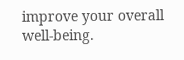improve your overall well-being.